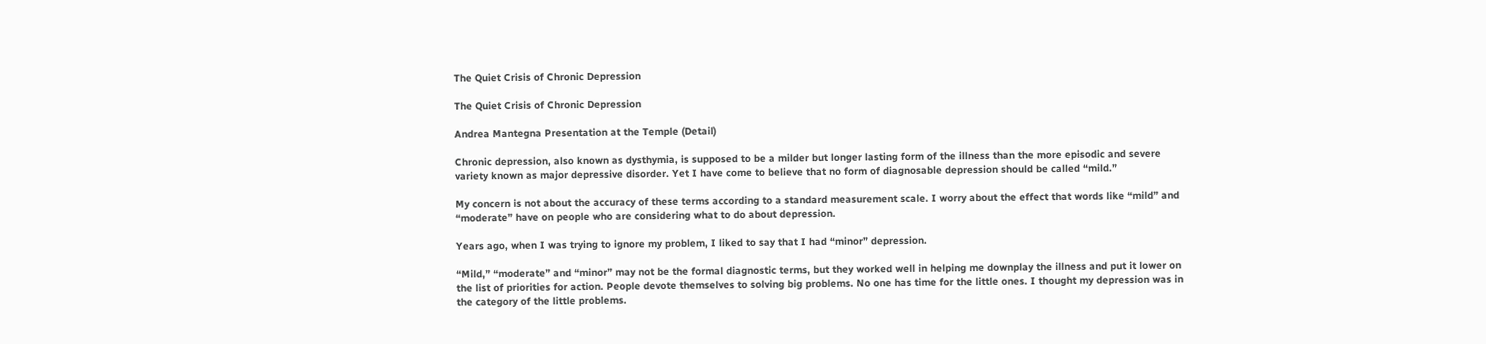The Quiet Crisis of Chronic Depression

The Quiet Crisis of Chronic Depression

Andrea Mantegna Presentation at the Temple (Detail)

Chronic depression, also known as dysthymia, is supposed to be a milder but longer lasting form of the illness than the more episodic and severe variety known as major depressive disorder. Yet I have come to believe that no form of diagnosable depression should be called “mild.”

My concern is not about the accuracy of these terms according to a standard measurement scale. I worry about the effect that words like “mild” and “moderate” have on people who are considering what to do about depression.

Years ago, when I was trying to ignore my problem, I liked to say that I had “minor” depression.

“Mild,” “moderate” and “minor” may not be the formal diagnostic terms, but they worked well in helping me downplay the illness and put it lower on the list of priorities for action. People devote themselves to solving big problems. No one has time for the little ones. I thought my depression was in the category of the little problems.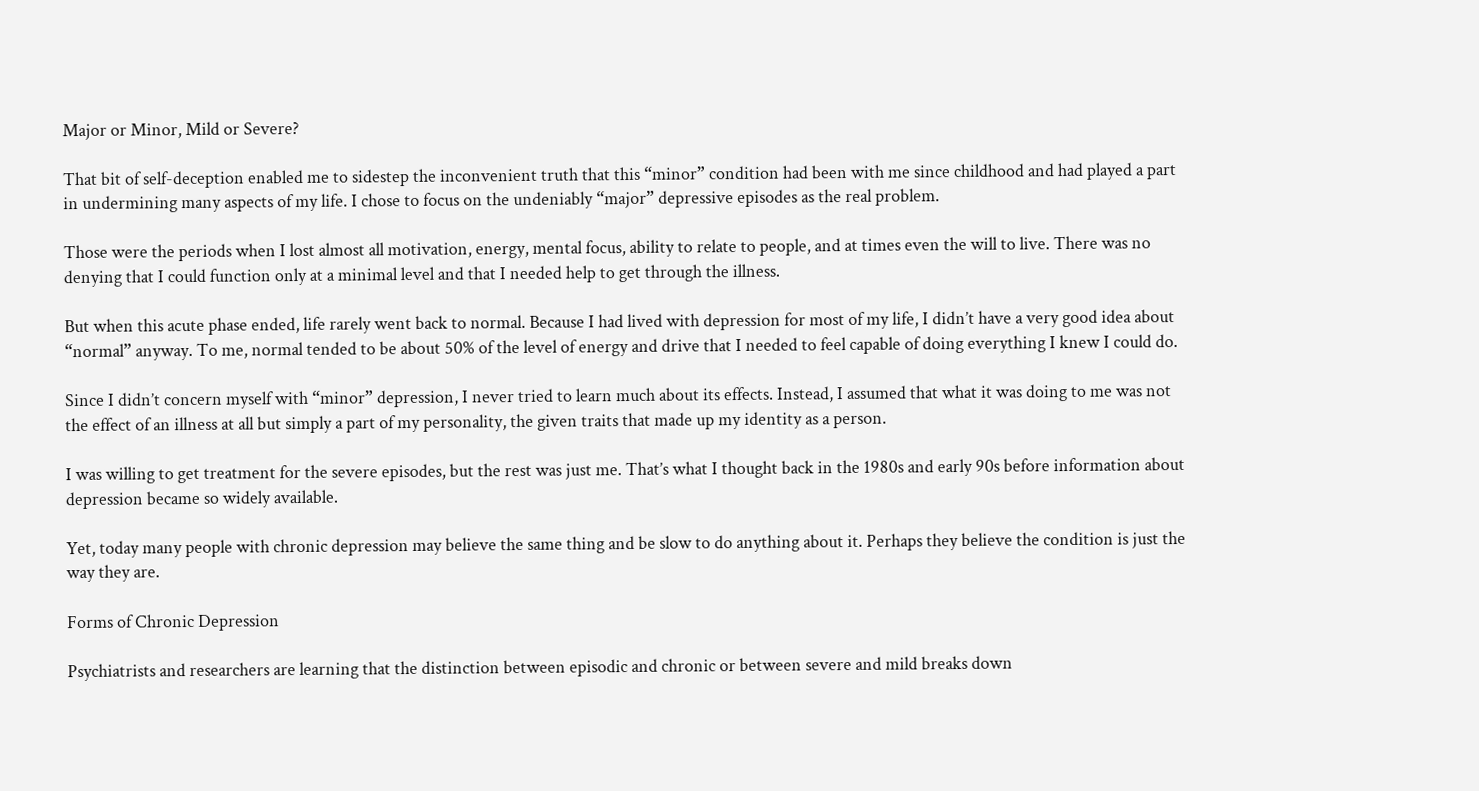Major or Minor, Mild or Severe?

That bit of self-deception enabled me to sidestep the inconvenient truth that this “minor” condition had been with me since childhood and had played a part in undermining many aspects of my life. I chose to focus on the undeniably “major” depressive episodes as the real problem.

Those were the periods when I lost almost all motivation, energy, mental focus, ability to relate to people, and at times even the will to live. There was no denying that I could function only at a minimal level and that I needed help to get through the illness.

But when this acute phase ended, life rarely went back to normal. Because I had lived with depression for most of my life, I didn’t have a very good idea about “normal” anyway. To me, normal tended to be about 50% of the level of energy and drive that I needed to feel capable of doing everything I knew I could do.

Since I didn’t concern myself with “minor” depression, I never tried to learn much about its effects. Instead, I assumed that what it was doing to me was not the effect of an illness at all but simply a part of my personality, the given traits that made up my identity as a person.

I was willing to get treatment for the severe episodes, but the rest was just me. That’s what I thought back in the 1980s and early 90s before information about depression became so widely available.

Yet, today many people with chronic depression may believe the same thing and be slow to do anything about it. Perhaps they believe the condition is just the way they are.

Forms of Chronic Depression

Psychiatrists and researchers are learning that the distinction between episodic and chronic or between severe and mild breaks down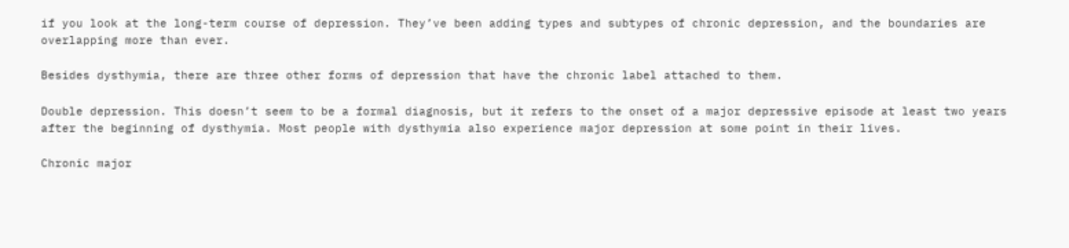if you look at the long-term course of depression. They’ve been adding types and subtypes of chronic depression, and the boundaries are overlapping more than ever.

Besides dysthymia, there are three other forms of depression that have the chronic label attached to them.

Double depression. This doesn’t seem to be a formal diagnosis, but it refers to the onset of a major depressive episode at least two years after the beginning of dysthymia. Most people with dysthymia also experience major depression at some point in their lives.

Chronic major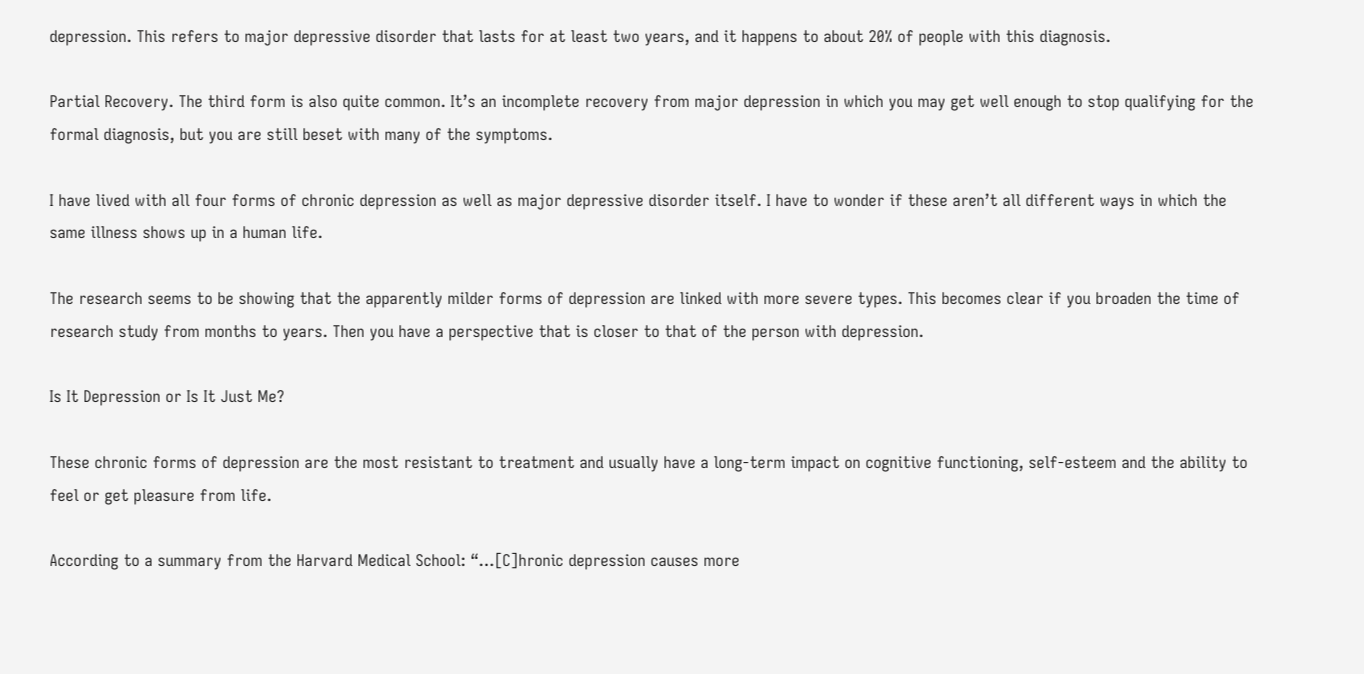depression. This refers to major depressive disorder that lasts for at least two years, and it happens to about 20% of people with this diagnosis.

Partial Recovery. The third form is also quite common. It’s an incomplete recovery from major depression in which you may get well enough to stop qualifying for the formal diagnosis, but you are still beset with many of the symptoms.

I have lived with all four forms of chronic depression as well as major depressive disorder itself. I have to wonder if these aren’t all different ways in which the same illness shows up in a human life.

The research seems to be showing that the apparently milder forms of depression are linked with more severe types. This becomes clear if you broaden the time of research study from months to years. Then you have a perspective that is closer to that of the person with depression.

Is It Depression or Is It Just Me?

These chronic forms of depression are the most resistant to treatment and usually have a long-term impact on cognitive functioning, self-esteem and the ability to feel or get pleasure from life.

According to a summary from the Harvard Medical School: “…[C]hronic depression causes more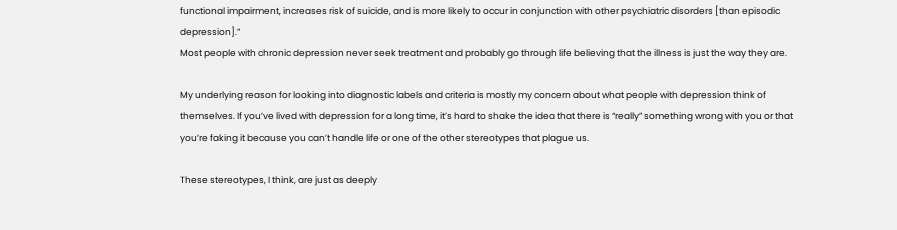functional impairment, increases risk of suicide, and is more likely to occur in conjunction with other psychiatric disorders [than episodic depression].”
Most people with chronic depression never seek treatment and probably go through life believing that the illness is just the way they are.

My underlying reason for looking into diagnostic labels and criteria is mostly my concern about what people with depression think of themselves. If you’ve lived with depression for a long time, it’s hard to shake the idea that there is “really” something wrong with you or that you’re faking it because you can’t handle life or one of the other stereotypes that plague us.

These stereotypes, I think, are just as deeply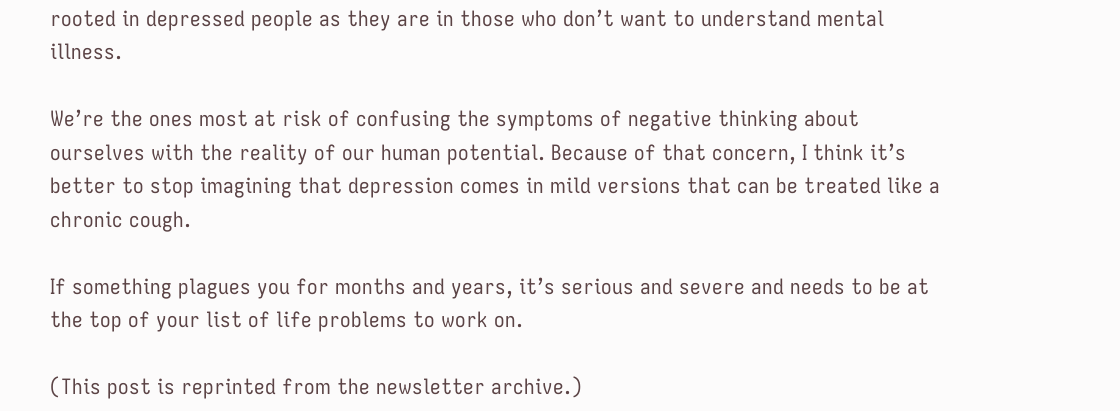rooted in depressed people as they are in those who don’t want to understand mental illness.

We’re the ones most at risk of confusing the symptoms of negative thinking about ourselves with the reality of our human potential. Because of that concern, I think it’s better to stop imagining that depression comes in mild versions that can be treated like a chronic cough.

If something plagues you for months and years, it’s serious and severe and needs to be at the top of your list of life problems to work on.

(This post is reprinted from the newsletter archive.)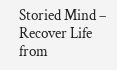Storied Mind – Recover Life from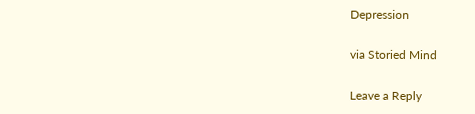Depression

via Storied Mind

Leave a Reply